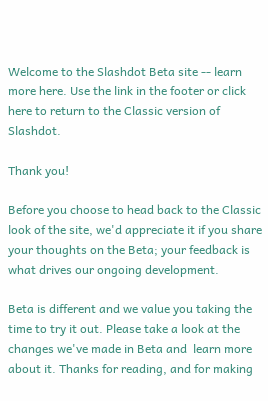Welcome to the Slashdot Beta site -- learn more here. Use the link in the footer or click here to return to the Classic version of Slashdot.

Thank you!

Before you choose to head back to the Classic look of the site, we'd appreciate it if you share your thoughts on the Beta; your feedback is what drives our ongoing development.

Beta is different and we value you taking the time to try it out. Please take a look at the changes we've made in Beta and  learn more about it. Thanks for reading, and for making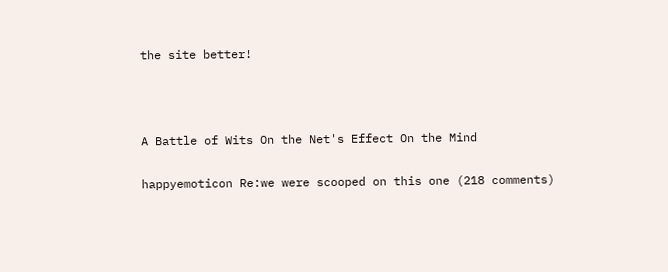the site better!



A Battle of Wits On the Net's Effect On the Mind

happyemoticon Re:we were scooped on this one (218 comments)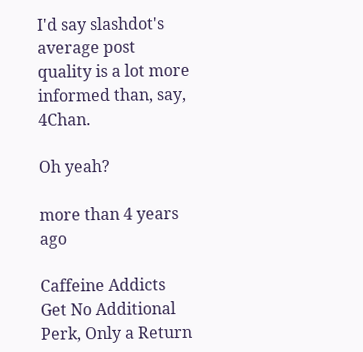I'd say slashdot's average post quality is a lot more informed than, say, 4Chan.

Oh yeah?

more than 4 years ago

Caffeine Addicts Get No Additional Perk, Only a Return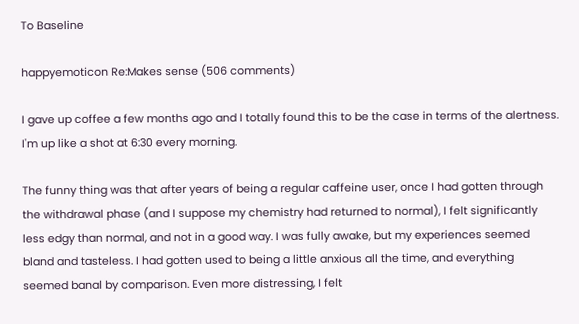To Baseline

happyemoticon Re:Makes sense (506 comments)

I gave up coffee a few months ago and I totally found this to be the case in terms of the alertness. I'm up like a shot at 6:30 every morning.

The funny thing was that after years of being a regular caffeine user, once I had gotten through the withdrawal phase (and I suppose my chemistry had returned to normal), I felt significantly less edgy than normal, and not in a good way. I was fully awake, but my experiences seemed bland and tasteless. I had gotten used to being a little anxious all the time, and everything seemed banal by comparison. Even more distressing, I felt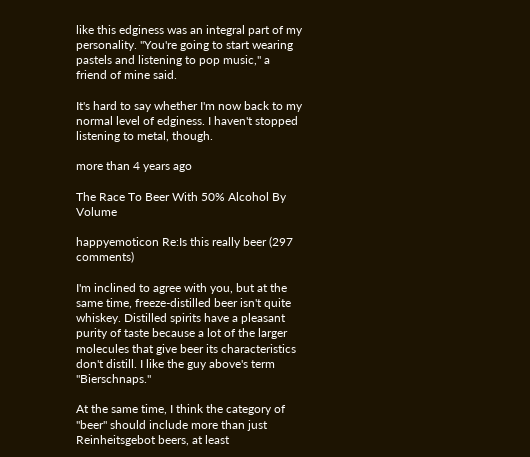like this edginess was an integral part of my personality. "You're going to start wearing pastels and listening to pop music," a friend of mine said.

It's hard to say whether I'm now back to my normal level of edginess. I haven't stopped listening to metal, though.

more than 4 years ago

The Race To Beer With 50% Alcohol By Volume

happyemoticon Re:Is this really beer (297 comments)

I'm inclined to agree with you, but at the same time, freeze-distilled beer isn't quite whiskey. Distilled spirits have a pleasant purity of taste because a lot of the larger molecules that give beer its characteristics don't distill. I like the guy above's term "Bierschnaps."

At the same time, I think the category of "beer" should include more than just Reinheitsgebot beers, at least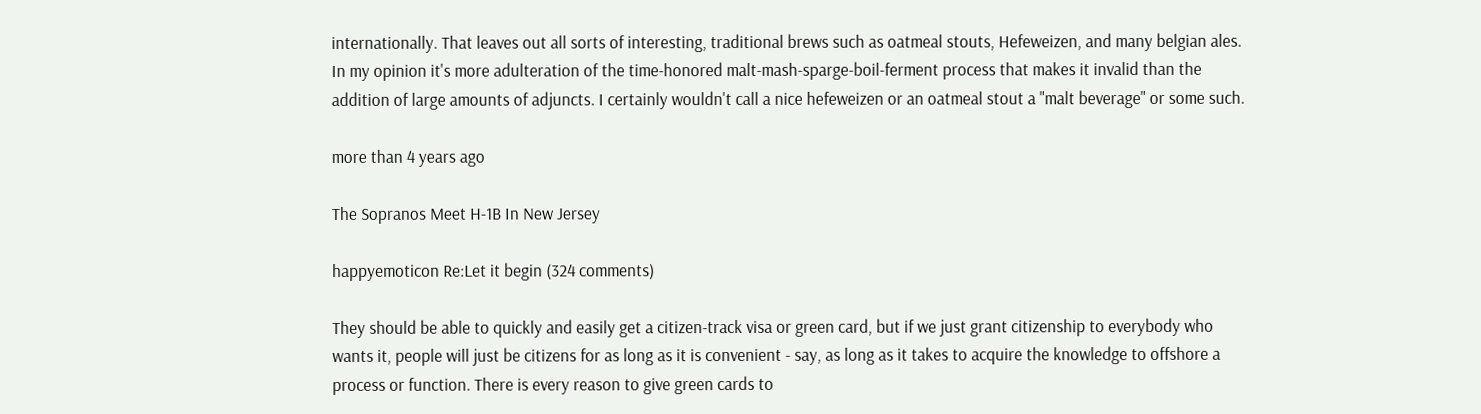internationally. That leaves out all sorts of interesting, traditional brews such as oatmeal stouts, Hefeweizen, and many belgian ales. In my opinion it's more adulteration of the time-honored malt-mash-sparge-boil-ferment process that makes it invalid than the addition of large amounts of adjuncts. I certainly wouldn't call a nice hefeweizen or an oatmeal stout a "malt beverage" or some such.

more than 4 years ago

The Sopranos Meet H-1B In New Jersey

happyemoticon Re:Let it begin (324 comments)

They should be able to quickly and easily get a citizen-track visa or green card, but if we just grant citizenship to everybody who wants it, people will just be citizens for as long as it is convenient - say, as long as it takes to acquire the knowledge to offshore a process or function. There is every reason to give green cards to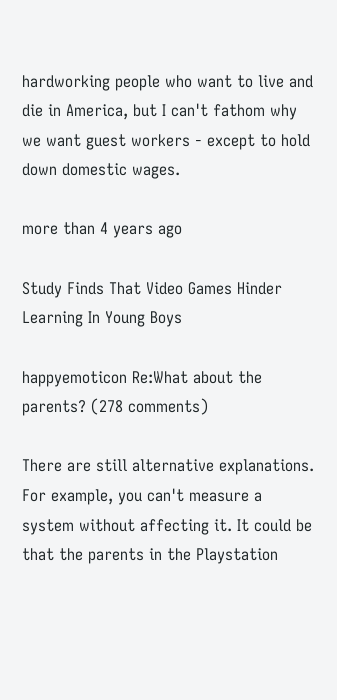hardworking people who want to live and die in America, but I can't fathom why we want guest workers - except to hold down domestic wages.

more than 4 years ago

Study Finds That Video Games Hinder Learning In Young Boys

happyemoticon Re:What about the parents? (278 comments)

There are still alternative explanations. For example, you can't measure a system without affecting it. It could be that the parents in the Playstation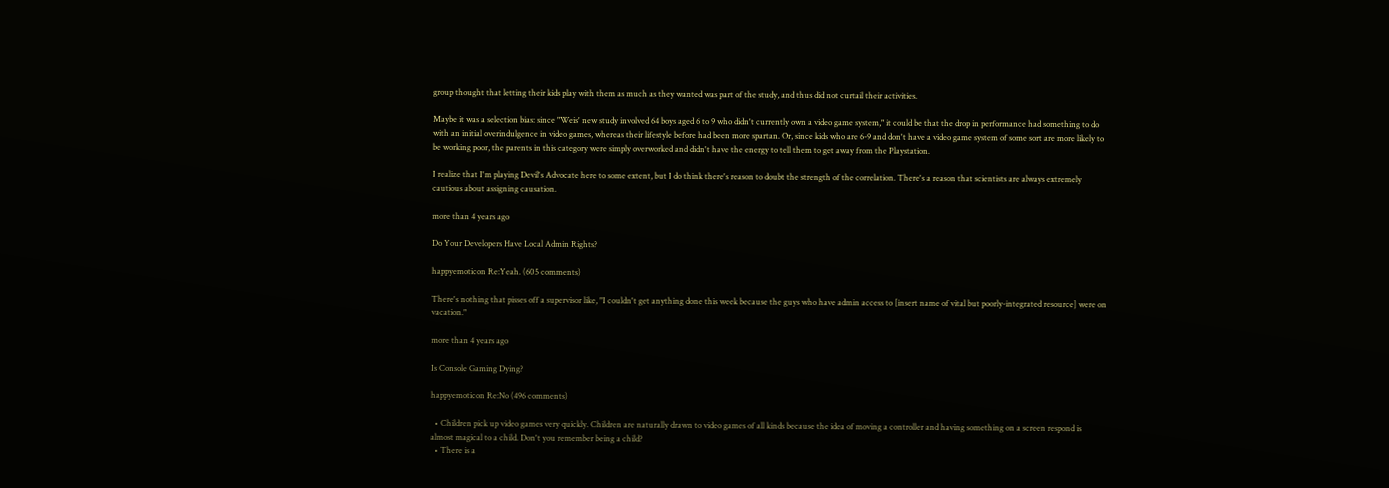group thought that letting their kids play with them as much as they wanted was part of the study, and thus did not curtail their activities.

Maybe it was a selection bias: since "Weis' new study involved 64 boys aged 6 to 9 who didn't currently own a video game system," it could be that the drop in performance had something to do with an initial overindulgence in video games, whereas their lifestyle before had been more spartan. Or, since kids who are 6-9 and don't have a video game system of some sort are more likely to be working poor, the parents in this category were simply overworked and didn't have the energy to tell them to get away from the Playstation.

I realize that I'm playing Devil's Advocate here to some extent, but I do think there's reason to doubt the strength of the correlation. There's a reason that scientists are always extremely cautious about assigning causation.

more than 4 years ago

Do Your Developers Have Local Admin Rights?

happyemoticon Re:Yeah. (605 comments)

There's nothing that pisses off a supervisor like, "I couldn't get anything done this week because the guys who have admin access to [insert name of vital but poorly-integrated resource] were on vacation."

more than 4 years ago

Is Console Gaming Dying?

happyemoticon Re:No (496 comments)

  • Children pick up video games very quickly. Children are naturally drawn to video games of all kinds because the idea of moving a controller and having something on a screen respond is almost magical to a child. Don't you remember being a child?
  • There is a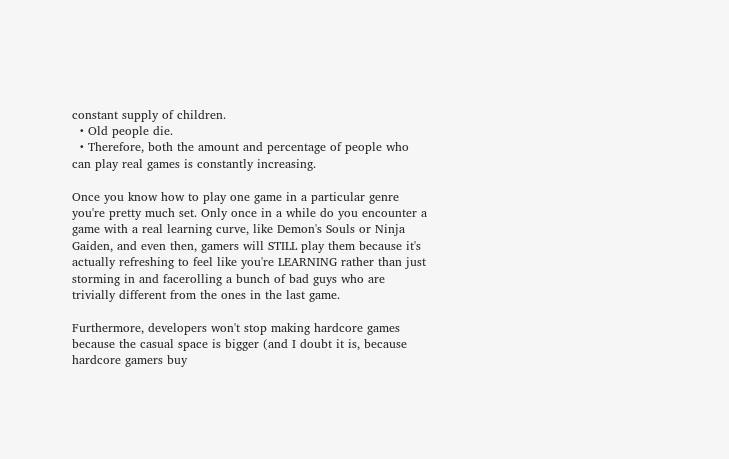constant supply of children.
  • Old people die.
  • Therefore, both the amount and percentage of people who can play real games is constantly increasing.

Once you know how to play one game in a particular genre you're pretty much set. Only once in a while do you encounter a game with a real learning curve, like Demon's Souls or Ninja Gaiden, and even then, gamers will STILL play them because it's actually refreshing to feel like you're LEARNING rather than just storming in and facerolling a bunch of bad guys who are trivially different from the ones in the last game.

Furthermore, developers won't stop making hardcore games because the casual space is bigger (and I doubt it is, because hardcore gamers buy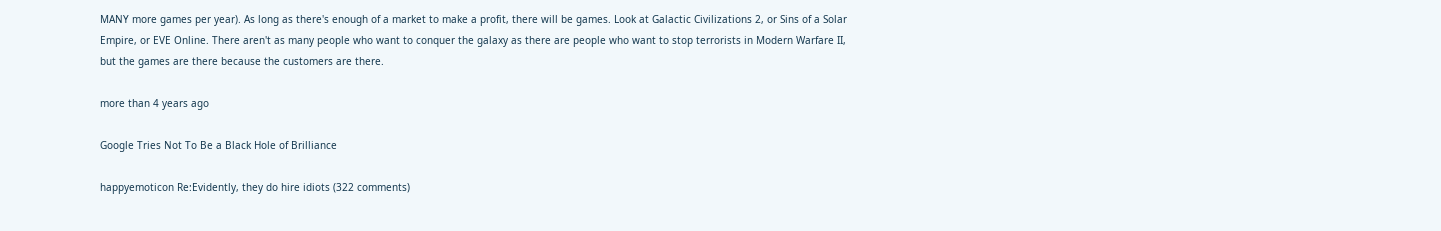MANY more games per year). As long as there's enough of a market to make a profit, there will be games. Look at Galactic Civilizations 2, or Sins of a Solar Empire, or EVE Online. There aren't as many people who want to conquer the galaxy as there are people who want to stop terrorists in Modern Warfare II, but the games are there because the customers are there.

more than 4 years ago

Google Tries Not To Be a Black Hole of Brilliance

happyemoticon Re:Evidently, they do hire idiots (322 comments)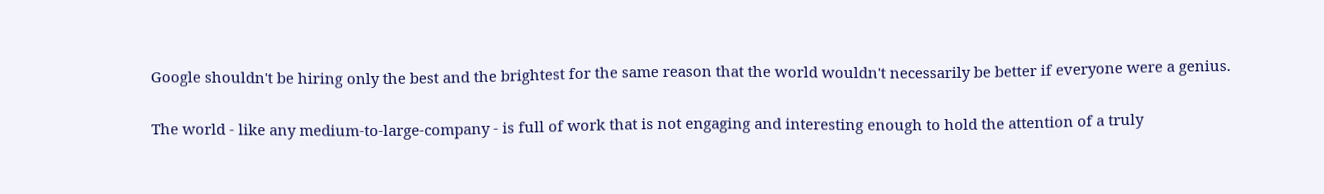Google shouldn't be hiring only the best and the brightest for the same reason that the world wouldn't necessarily be better if everyone were a genius.

The world - like any medium-to-large-company - is full of work that is not engaging and interesting enough to hold the attention of a truly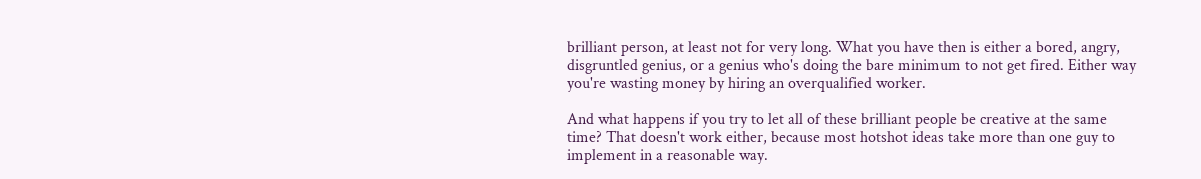brilliant person, at least not for very long. What you have then is either a bored, angry, disgruntled genius, or a genius who's doing the bare minimum to not get fired. Either way you're wasting money by hiring an overqualified worker.

And what happens if you try to let all of these brilliant people be creative at the same time? That doesn't work either, because most hotshot ideas take more than one guy to implement in a reasonable way.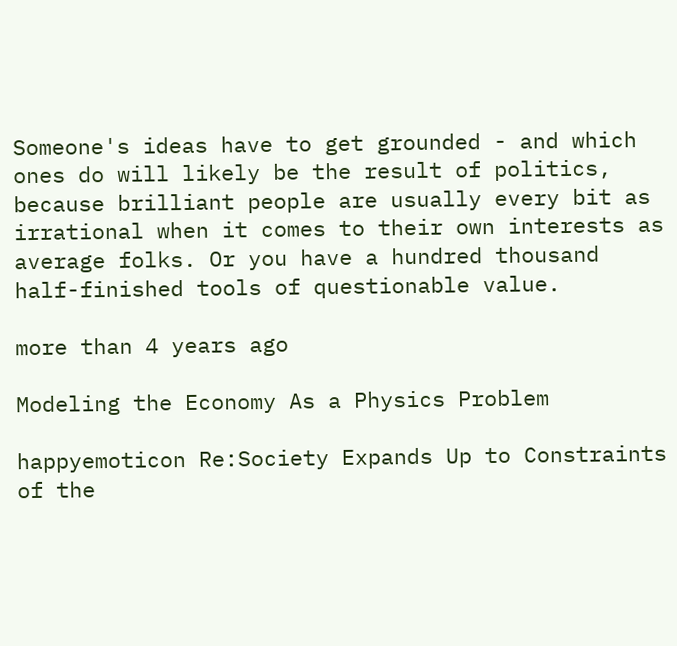Someone's ideas have to get grounded - and which ones do will likely be the result of politics, because brilliant people are usually every bit as irrational when it comes to their own interests as average folks. Or you have a hundred thousand half-finished tools of questionable value.

more than 4 years ago

Modeling the Economy As a Physics Problem

happyemoticon Re:Society Expands Up to Constraints of the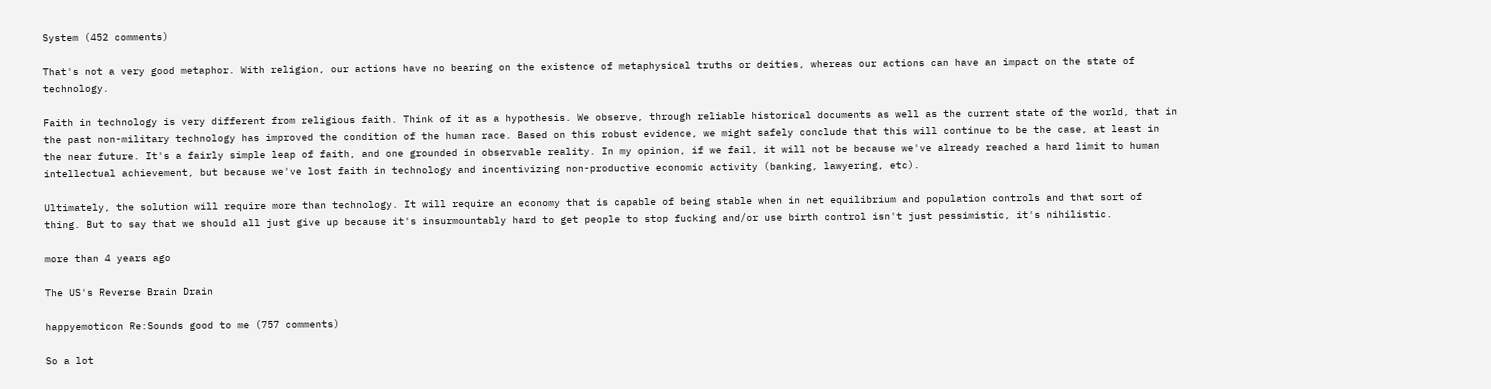System (452 comments)

That's not a very good metaphor. With religion, our actions have no bearing on the existence of metaphysical truths or deities, whereas our actions can have an impact on the state of technology.

Faith in technology is very different from religious faith. Think of it as a hypothesis. We observe, through reliable historical documents as well as the current state of the world, that in the past non-military technology has improved the condition of the human race. Based on this robust evidence, we might safely conclude that this will continue to be the case, at least in the near future. It's a fairly simple leap of faith, and one grounded in observable reality. In my opinion, if we fail, it will not be because we've already reached a hard limit to human intellectual achievement, but because we've lost faith in technology and incentivizing non-productive economic activity (banking, lawyering, etc).

Ultimately, the solution will require more than technology. It will require an economy that is capable of being stable when in net equilibrium and population controls and that sort of thing. But to say that we should all just give up because it's insurmountably hard to get people to stop fucking and/or use birth control isn't just pessimistic, it's nihilistic.

more than 4 years ago

The US's Reverse Brain Drain

happyemoticon Re:Sounds good to me (757 comments)

So a lot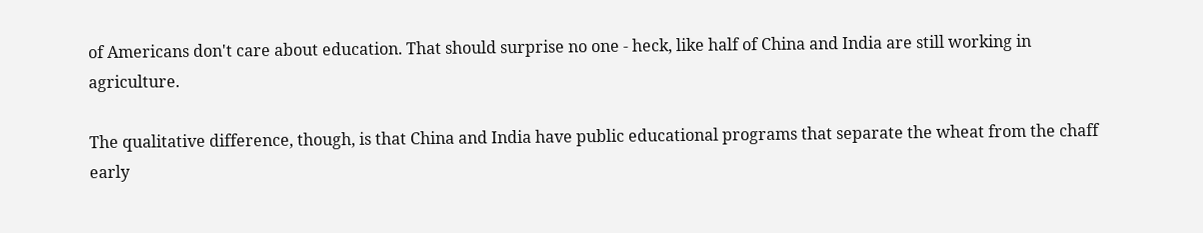of Americans don't care about education. That should surprise no one - heck, like half of China and India are still working in agriculture.

The qualitative difference, though, is that China and India have public educational programs that separate the wheat from the chaff early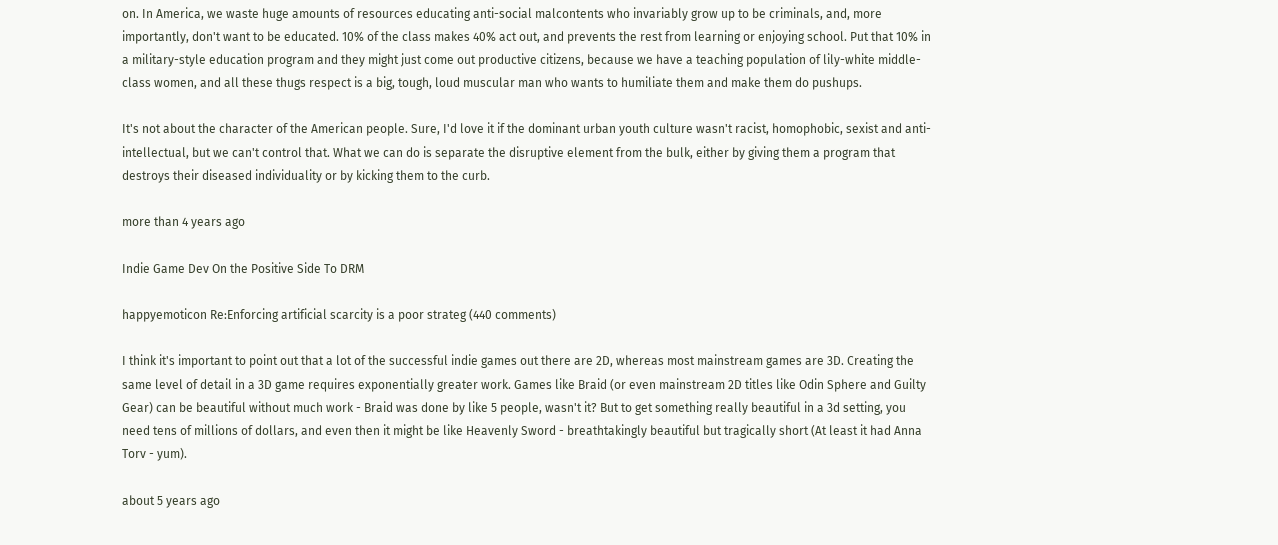on. In America, we waste huge amounts of resources educating anti-social malcontents who invariably grow up to be criminals, and, more importantly, don't want to be educated. 10% of the class makes 40% act out, and prevents the rest from learning or enjoying school. Put that 10% in a military-style education program and they might just come out productive citizens, because we have a teaching population of lily-white middle-class women, and all these thugs respect is a big, tough, loud muscular man who wants to humiliate them and make them do pushups.

It's not about the character of the American people. Sure, I'd love it if the dominant urban youth culture wasn't racist, homophobic, sexist and anti-intellectual, but we can't control that. What we can do is separate the disruptive element from the bulk, either by giving them a program that destroys their diseased individuality or by kicking them to the curb.

more than 4 years ago

Indie Game Dev On the Positive Side To DRM

happyemoticon Re:Enforcing artificial scarcity is a poor strateg (440 comments)

I think it's important to point out that a lot of the successful indie games out there are 2D, whereas most mainstream games are 3D. Creating the same level of detail in a 3D game requires exponentially greater work. Games like Braid (or even mainstream 2D titles like Odin Sphere and Guilty Gear) can be beautiful without much work - Braid was done by like 5 people, wasn't it? But to get something really beautiful in a 3d setting, you need tens of millions of dollars, and even then it might be like Heavenly Sword - breathtakingly beautiful but tragically short (At least it had Anna Torv - yum).

about 5 years ago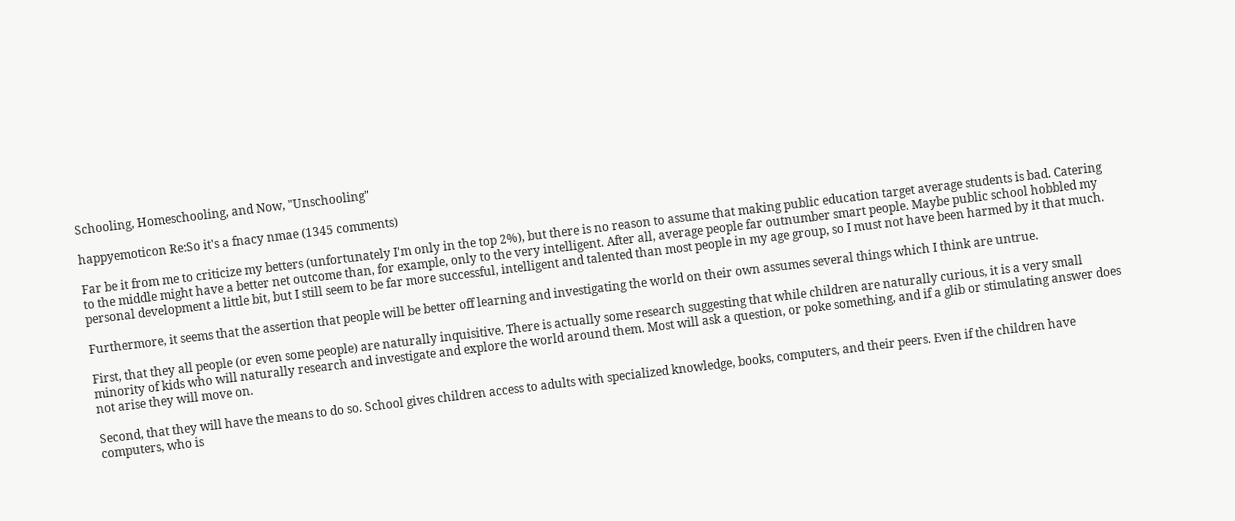Schooling, Homeschooling, and Now, "Unschooling"

happyemoticon Re:So it's a fnacy nmae (1345 comments)

Far be it from me to criticize my betters (unfortunately I'm only in the top 2%), but there is no reason to assume that making public education target average students is bad. Catering to the middle might have a better net outcome than, for example, only to the very intelligent. After all, average people far outnumber smart people. Maybe public school hobbled my personal development a little bit, but I still seem to be far more successful, intelligent and talented than most people in my age group, so I must not have been harmed by it that much.

Furthermore, it seems that the assertion that people will be better off learning and investigating the world on their own assumes several things which I think are untrue.

First, that they all people (or even some people) are naturally inquisitive. There is actually some research suggesting that while children are naturally curious, it is a very small minority of kids who will naturally research and investigate and explore the world around them. Most will ask a question, or poke something, and if a glib or stimulating answer does not arise they will move on.

Second, that they will have the means to do so. School gives children access to adults with specialized knowledge, books, computers, and their peers. Even if the children have computers, who is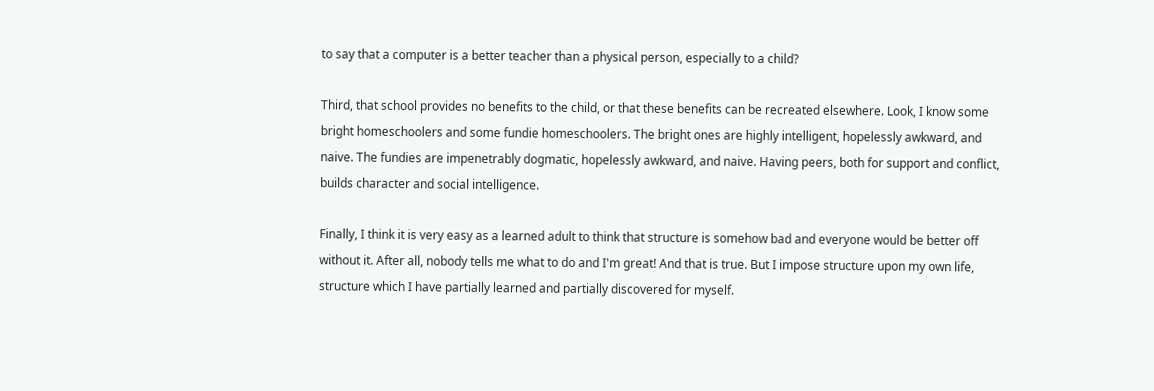to say that a computer is a better teacher than a physical person, especially to a child?

Third, that school provides no benefits to the child, or that these benefits can be recreated elsewhere. Look, I know some bright homeschoolers and some fundie homeschoolers. The bright ones are highly intelligent, hopelessly awkward, and naive. The fundies are impenetrably dogmatic, hopelessly awkward, and naive. Having peers, both for support and conflict, builds character and social intelligence.

Finally, I think it is very easy as a learned adult to think that structure is somehow bad and everyone would be better off without it. After all, nobody tells me what to do and I'm great! And that is true. But I impose structure upon my own life, structure which I have partially learned and partially discovered for myself.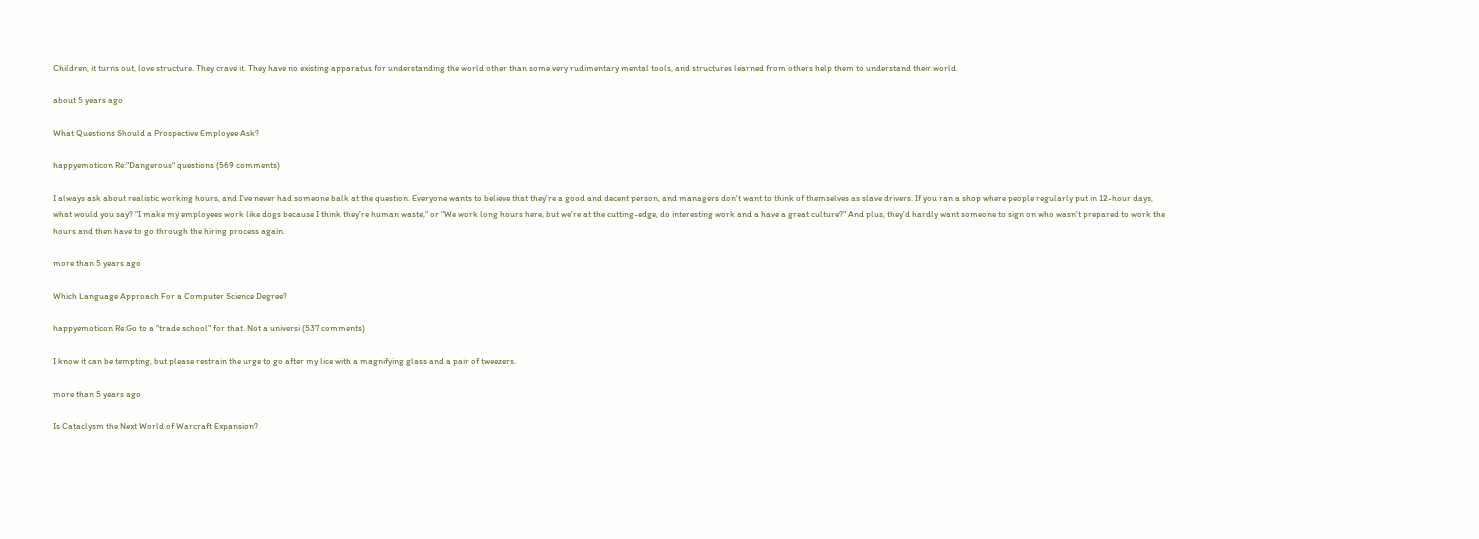Children, it turns out, love structure. They crave it. They have no existing apparatus for understanding the world other than some very rudimentary mental tools, and structures learned from others help them to understand their world.

about 5 years ago

What Questions Should a Prospective Employee Ask?

happyemoticon Re:"Dangerous" questions (569 comments)

I always ask about realistic working hours, and I've never had someone balk at the question. Everyone wants to believe that they're a good and decent person, and managers don't want to think of themselves as slave drivers. If you ran a shop where people regularly put in 12-hour days, what would you say? "I make my employees work like dogs because I think they're human waste," or "We work long hours here, but we're at the cutting-edge, do interesting work and a have a great culture?" And plus, they'd hardly want someone to sign on who wasn't prepared to work the hours and then have to go through the hiring process again.

more than 5 years ago

Which Language Approach For a Computer Science Degree?

happyemoticon Re:Go to a "trade school" for that. Not a universi (537 comments)

I know it can be tempting, but please restrain the urge to go after my lice with a magnifying glass and a pair of tweezers.

more than 5 years ago

Is Cataclysm the Next World of Warcraft Expansion?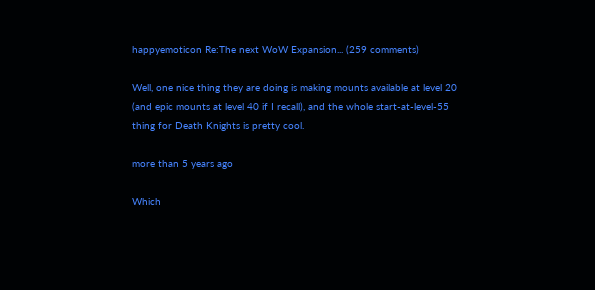happyemoticon Re:The next WoW Expansion... (259 comments)

Well, one nice thing they are doing is making mounts available at level 20 (and epic mounts at level 40 if I recall), and the whole start-at-level-55 thing for Death Knights is pretty cool.

more than 5 years ago

Which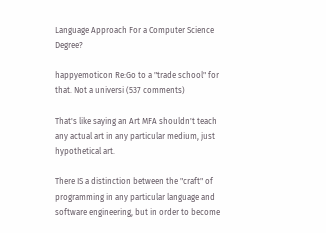Language Approach For a Computer Science Degree?

happyemoticon Re:Go to a "trade school" for that. Not a universi (537 comments)

That's like saying an Art MFA shouldn't teach any actual art in any particular medium, just hypothetical art.

There IS a distinction between the "craft" of programming in any particular language and software engineering, but in order to become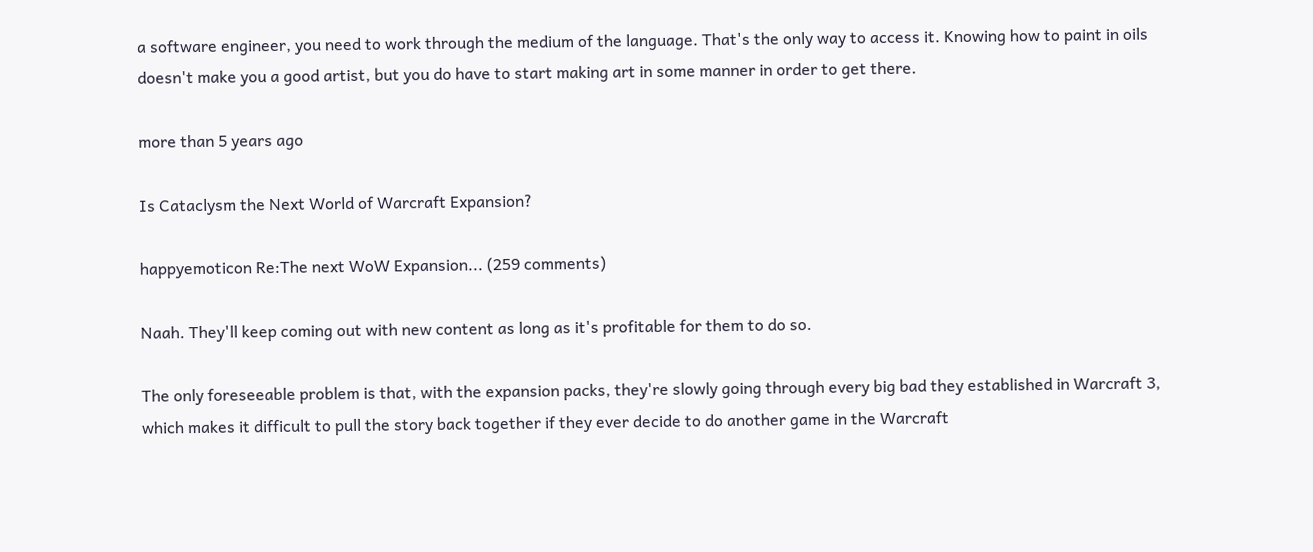a software engineer, you need to work through the medium of the language. That's the only way to access it. Knowing how to paint in oils doesn't make you a good artist, but you do have to start making art in some manner in order to get there.

more than 5 years ago

Is Cataclysm the Next World of Warcraft Expansion?

happyemoticon Re:The next WoW Expansion... (259 comments)

Naah. They'll keep coming out with new content as long as it's profitable for them to do so.

The only foreseeable problem is that, with the expansion packs, they're slowly going through every big bad they established in Warcraft 3, which makes it difficult to pull the story back together if they ever decide to do another game in the Warcraft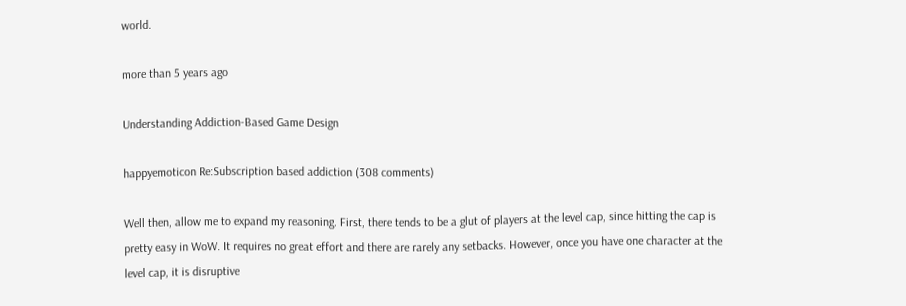world.

more than 5 years ago

Understanding Addiction-Based Game Design

happyemoticon Re:Subscription based addiction (308 comments)

Well then, allow me to expand my reasoning. First, there tends to be a glut of players at the level cap, since hitting the cap is pretty easy in WoW. It requires no great effort and there are rarely any setbacks. However, once you have one character at the level cap, it is disruptive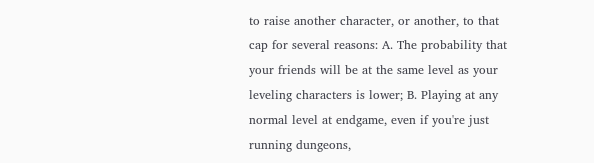to raise another character, or another, to that cap for several reasons: A. The probability that your friends will be at the same level as your leveling characters is lower; B. Playing at any normal level at endgame, even if you're just running dungeons,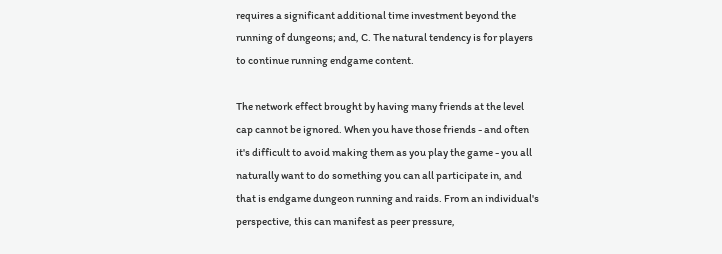requires a significant additional time investment beyond the running of dungeons; and, C. The natural tendency is for players to continue running endgame content.

The network effect brought by having many friends at the level cap cannot be ignored. When you have those friends - and often it's difficult to avoid making them as you play the game - you all naturally want to do something you can all participate in, and that is endgame dungeon running and raids. From an individual's perspective, this can manifest as peer pressure,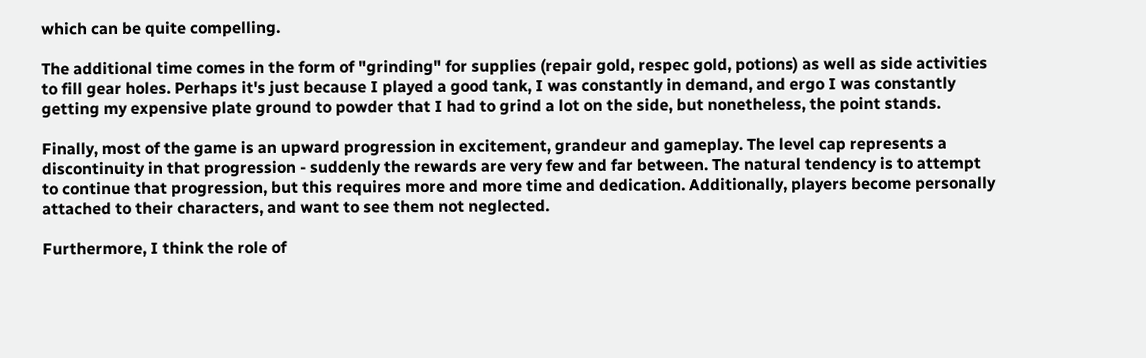which can be quite compelling.

The additional time comes in the form of "grinding" for supplies (repair gold, respec gold, potions) as well as side activities to fill gear holes. Perhaps it's just because I played a good tank, I was constantly in demand, and ergo I was constantly getting my expensive plate ground to powder that I had to grind a lot on the side, but nonetheless, the point stands.

Finally, most of the game is an upward progression in excitement, grandeur and gameplay. The level cap represents a discontinuity in that progression - suddenly the rewards are very few and far between. The natural tendency is to attempt to continue that progression, but this requires more and more time and dedication. Additionally, players become personally attached to their characters, and want to see them not neglected.

Furthermore, I think the role of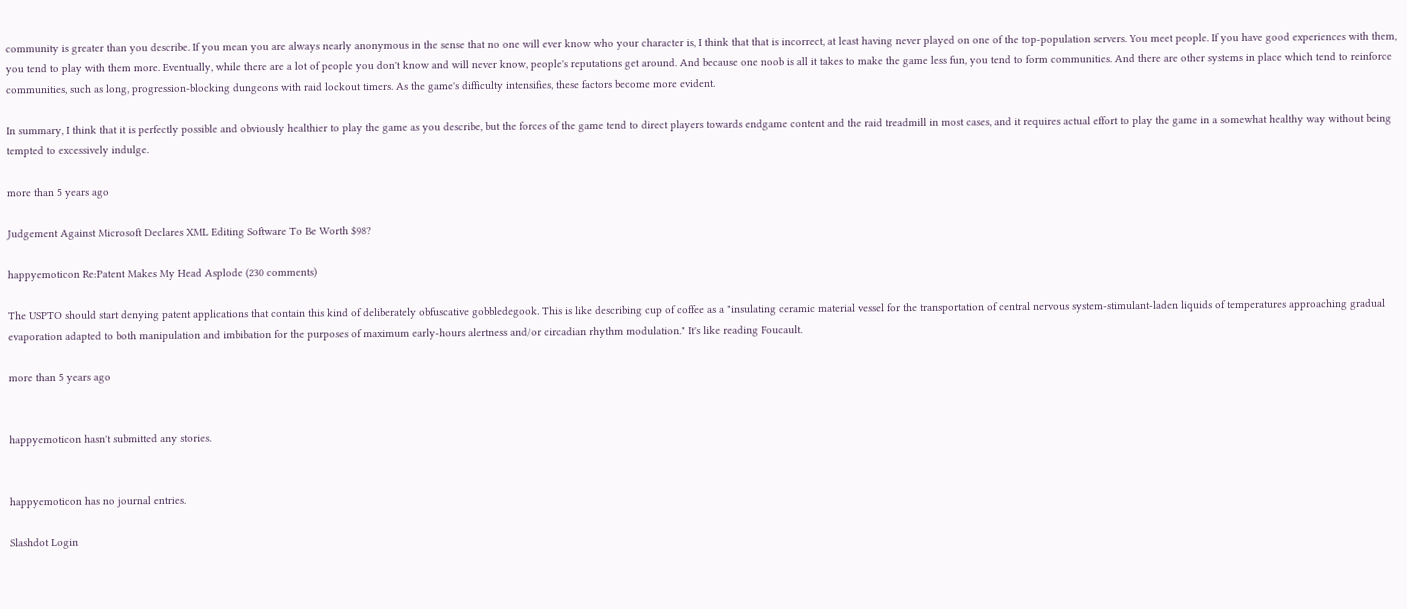community is greater than you describe. If you mean you are always nearly anonymous in the sense that no one will ever know who your character is, I think that that is incorrect, at least having never played on one of the top-population servers. You meet people. If you have good experiences with them, you tend to play with them more. Eventually, while there are a lot of people you don't know and will never know, people's reputations get around. And because one noob is all it takes to make the game less fun, you tend to form communities. And there are other systems in place which tend to reinforce communities, such as long, progression-blocking dungeons with raid lockout timers. As the game's difficulty intensifies, these factors become more evident.

In summary, I think that it is perfectly possible and obviously healthier to play the game as you describe, but the forces of the game tend to direct players towards endgame content and the raid treadmill in most cases, and it requires actual effort to play the game in a somewhat healthy way without being tempted to excessively indulge.

more than 5 years ago

Judgement Against Microsoft Declares XML Editing Software To Be Worth $98?

happyemoticon Re:Patent Makes My Head Asplode (230 comments)

The USPTO should start denying patent applications that contain this kind of deliberately obfuscative gobbledegook. This is like describing cup of coffee as a "insulating ceramic material vessel for the transportation of central nervous system-stimulant-laden liquids of temperatures approaching gradual evaporation adapted to both manipulation and imbibation for the purposes of maximum early-hours alertness and/or circadian rhythm modulation." It's like reading Foucault.

more than 5 years ago


happyemoticon hasn't submitted any stories.


happyemoticon has no journal entries.

Slashdot Login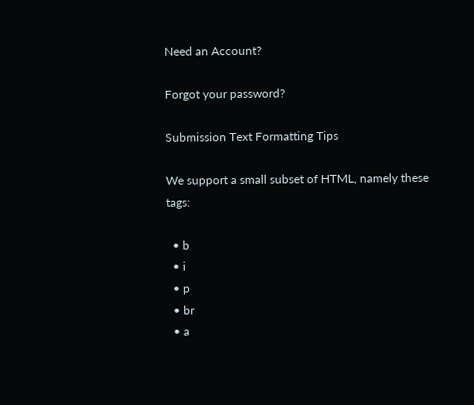Need an Account?

Forgot your password?

Submission Text Formatting Tips

We support a small subset of HTML, namely these tags:

  • b
  • i
  • p
  • br
  • a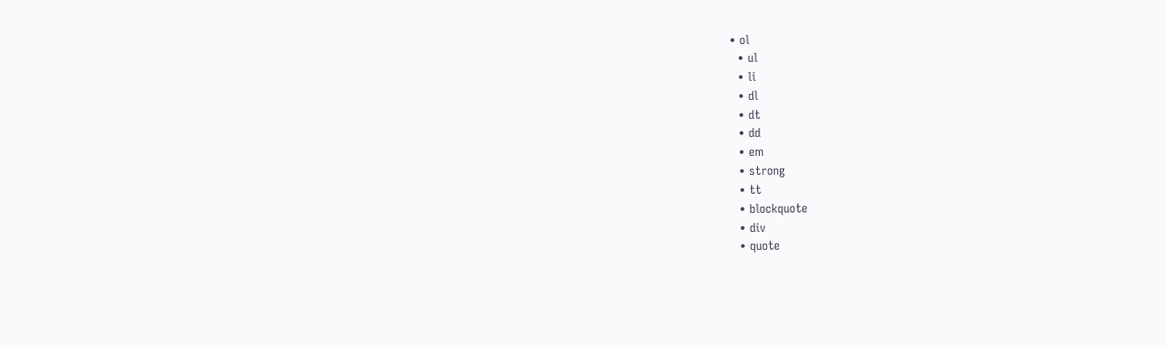• ol
  • ul
  • li
  • dl
  • dt
  • dd
  • em
  • strong
  • tt
  • blockquote
  • div
  • quote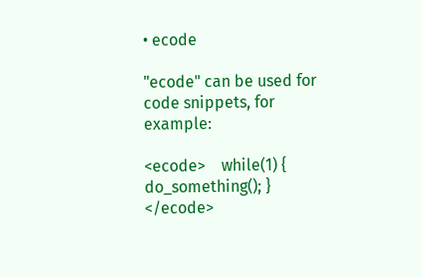• ecode

"ecode" can be used for code snippets, for example:

<ecode>    while(1) { do_something(); } </ecode>